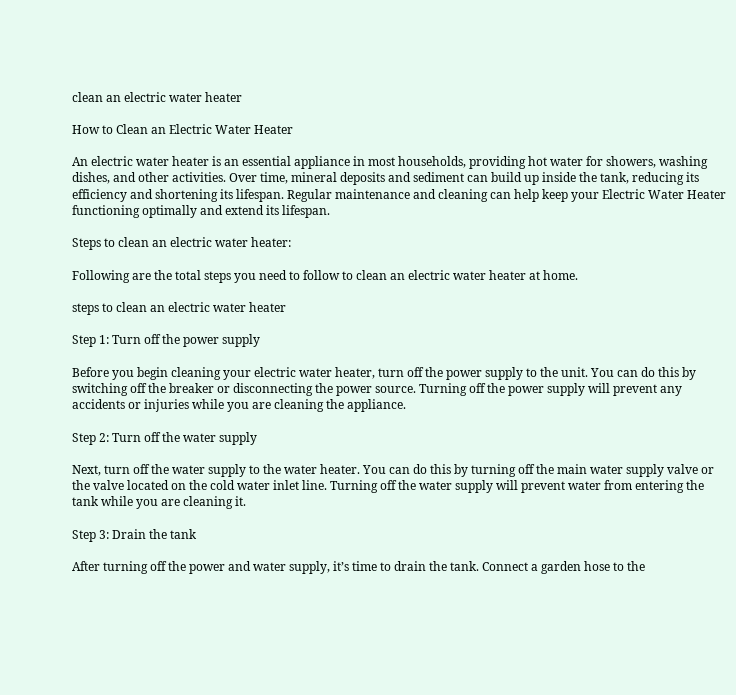clean an electric water heater

How to Clean an Electric Water Heater

An electric water heater is an essential appliance in most households, providing hot water for showers, washing dishes, and other activities. Over time, mineral deposits and sediment can build up inside the tank, reducing its efficiency and shortening its lifespan. Regular maintenance and cleaning can help keep your Electric Water Heater functioning optimally and extend its lifespan.

Steps to clean an electric water heater:

Following are the total steps you need to follow to clean an electric water heater at home.

steps to clean an electric water heater

Step 1: Turn off the power supply

Before you begin cleaning your electric water heater, turn off the power supply to the unit. You can do this by switching off the breaker or disconnecting the power source. Turning off the power supply will prevent any accidents or injuries while you are cleaning the appliance.

Step 2: Turn off the water supply

Next, turn off the water supply to the water heater. You can do this by turning off the main water supply valve or the valve located on the cold water inlet line. Turning off the water supply will prevent water from entering the tank while you are cleaning it.

Step 3: Drain the tank

After turning off the power and water supply, it’s time to drain the tank. Connect a garden hose to the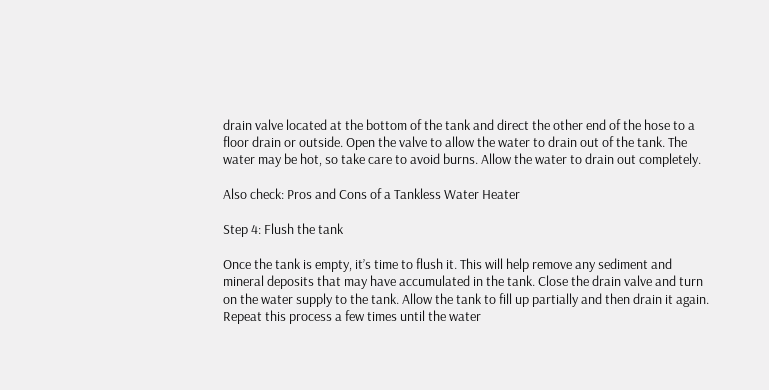drain valve located at the bottom of the tank and direct the other end of the hose to a floor drain or outside. Open the valve to allow the water to drain out of the tank. The water may be hot, so take care to avoid burns. Allow the water to drain out completely.

Also check: Pros and Cons of a Tankless Water Heater

Step 4: Flush the tank

Once the tank is empty, it’s time to flush it. This will help remove any sediment and mineral deposits that may have accumulated in the tank. Close the drain valve and turn on the water supply to the tank. Allow the tank to fill up partially and then drain it again. Repeat this process a few times until the water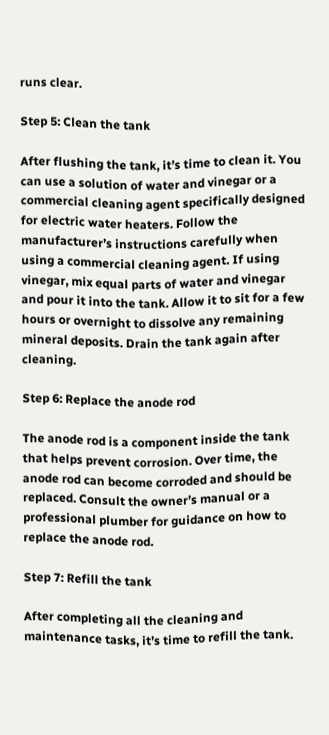runs clear.

Step 5: Clean the tank

After flushing the tank, it’s time to clean it. You can use a solution of water and vinegar or a commercial cleaning agent specifically designed for electric water heaters. Follow the manufacturer’s instructions carefully when using a commercial cleaning agent. If using vinegar, mix equal parts of water and vinegar and pour it into the tank. Allow it to sit for a few hours or overnight to dissolve any remaining mineral deposits. Drain the tank again after cleaning.

Step 6: Replace the anode rod

The anode rod is a component inside the tank that helps prevent corrosion. Over time, the anode rod can become corroded and should be replaced. Consult the owner’s manual or a professional plumber for guidance on how to replace the anode rod.

Step 7: Refill the tank

After completing all the cleaning and maintenance tasks, it’s time to refill the tank.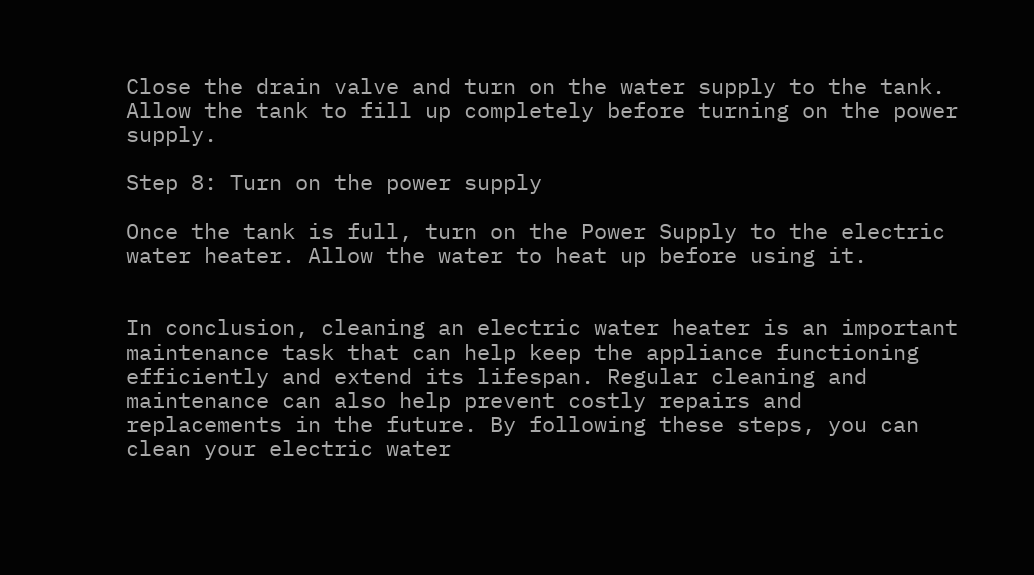Close the drain valve and turn on the water supply to the tank. Allow the tank to fill up completely before turning on the power supply.

Step 8: Turn on the power supply

Once the tank is full, turn on the Power Supply to the electric water heater. Allow the water to heat up before using it.


In conclusion, cleaning an electric water heater is an important maintenance task that can help keep the appliance functioning efficiently and extend its lifespan. Regular cleaning and maintenance can also help prevent costly repairs and replacements in the future. By following these steps, you can clean your electric water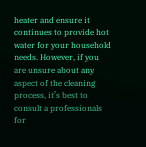heater and ensure it continues to provide hot water for your household needs. However, if you are unsure about any aspect of the cleaning process, it’s best to consult a professionals for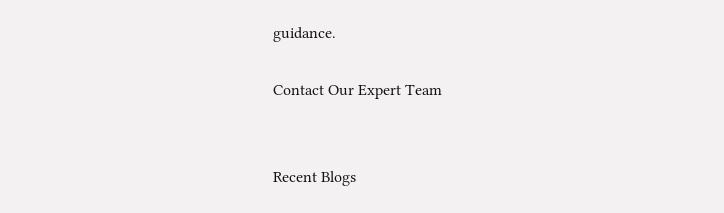guidance.

Contact Our Expert Team


Recent Blogs